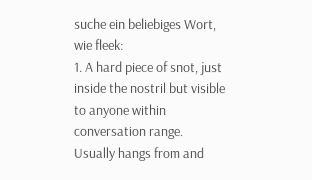suche ein beliebiges Wort, wie fleek:
1. A hard piece of snot, just inside the nostril but visible to anyone within conversation range. Usually hangs from and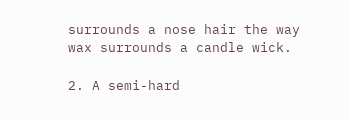surrounds a nose hair the way wax surrounds a candle wick.

2. A semi-hard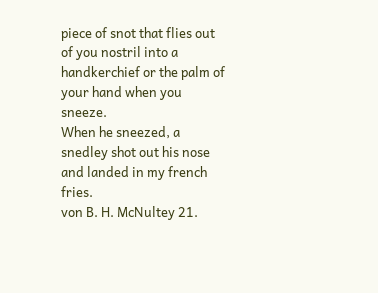piece of snot that flies out of you nostril into a handkerchief or the palm of your hand when you sneeze.
When he sneezed, a snedley shot out his nose and landed in my french fries.
von B. H. McNultey 21.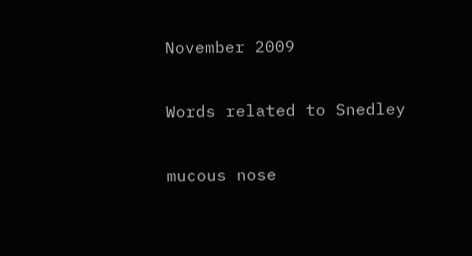November 2009

Words related to Snedley

mucous nose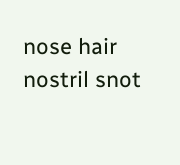nose hair nostril snot